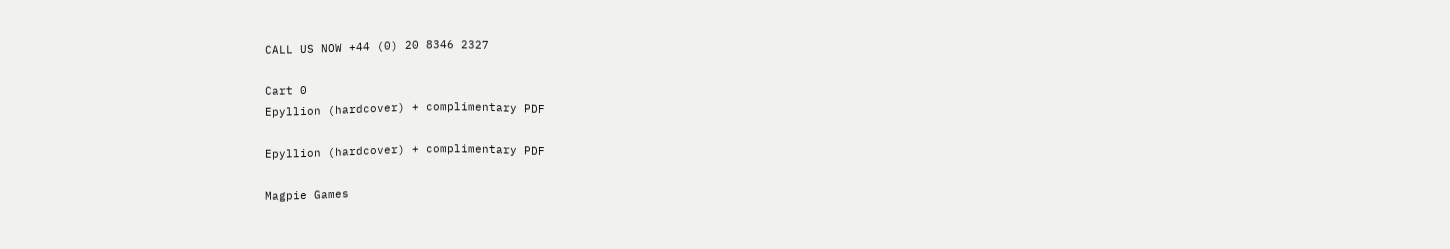CALL US NOW +44 (0) 20 8346 2327

Cart 0
Epyllion (hardcover) + complimentary PDF

Epyllion (hardcover) + complimentary PDF

Magpie Games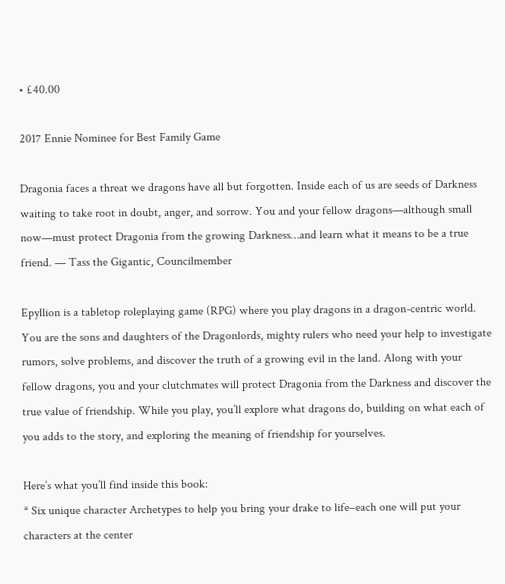• £40.00

2017 Ennie Nominee for Best Family Game

Dragonia faces a threat we dragons have all but forgotten. Inside each of us are seeds of Darkness waiting to take root in doubt, anger, and sorrow. You and your fellow dragons—although small now—must protect Dragonia from the growing Darkness…and learn what it means to be a true friend. — Tass the Gigantic, Councilmember

Epyllion is a tabletop roleplaying game (RPG) where you play dragons in a dragon-centric world. You are the sons and daughters of the Dragonlords, mighty rulers who need your help to investigate rumors, solve problems, and discover the truth of a growing evil in the land. Along with your fellow dragons, you and your clutchmates will protect Dragonia from the Darkness and discover the true value of friendship. While you play, you’ll explore what dragons do, building on what each of you adds to the story, and exploring the meaning of friendship for yourselves.

Here’s what you’ll find inside this book:
* Six unique character Archetypes to help you bring your drake to life–each one will put your characters at the center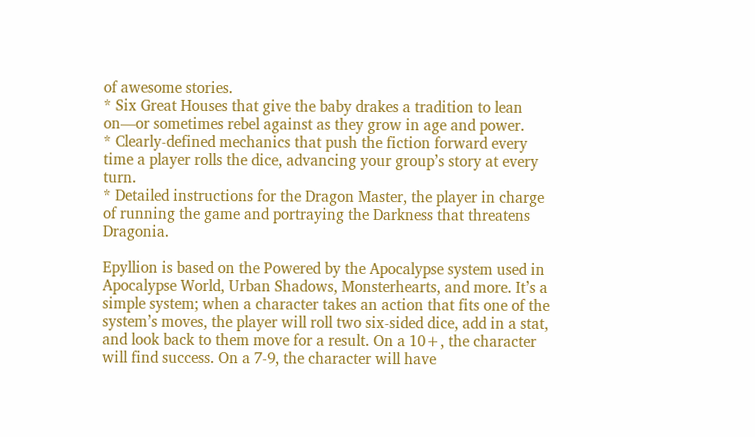of awesome stories.
* Six Great Houses that give the baby drakes a tradition to lean on—or sometimes rebel against as they grow in age and power.
* Clearly-defined mechanics that push the fiction forward every time a player rolls the dice, advancing your group’s story at every turn.
* Detailed instructions for the Dragon Master, the player in charge of running the game and portraying the Darkness that threatens Dragonia.

Epyllion is based on the Powered by the Apocalypse system used in Apocalypse World, Urban Shadows, Monsterhearts, and more. It’s a simple system; when a character takes an action that fits one of the system’s moves, the player will roll two six-sided dice, add in a stat, and look back to them move for a result. On a 10+, the character will find success. On a 7-9, the character will have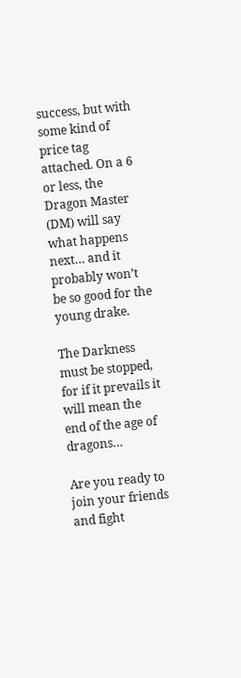success, but with some kind of price tag attached. On a 6 or less, the Dragon Master (DM) will say what happens next… and it probably won’t be so good for the young drake.

The Darkness must be stopped, for if it prevails it will mean the end of the age of dragons…

Are you ready to join your friends and fight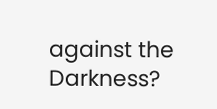against the Darkness?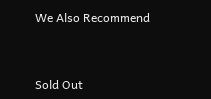We Also Recommend



Sold Out